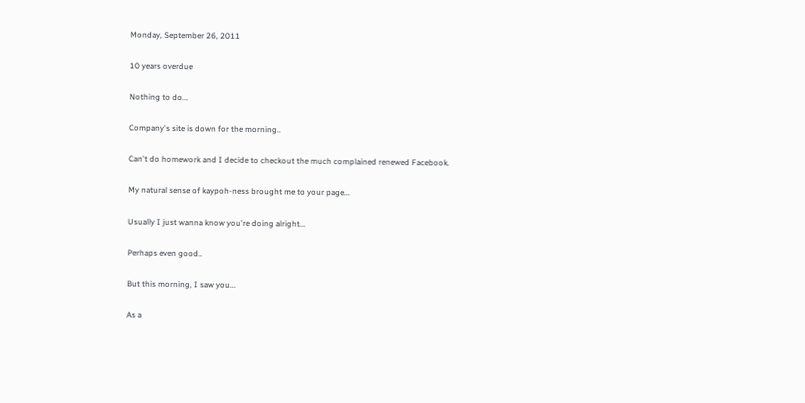Monday, September 26, 2011

10 years overdue

Nothing to do...

Company's site is down for the morning..

Can't do homework and I decide to checkout the much complained renewed Facebook.

My natural sense of kaypoh-ness brought me to your page...

Usually I just wanna know you're doing alright...

Perhaps even good..

But this morning, I saw you...

As a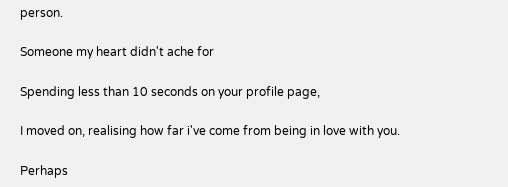person.

Someone my heart didn't ache for

Spending less than 10 seconds on your profile page,

I moved on, realising how far i've come from being in love with you.

Perhaps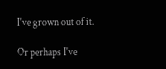I've grown out of it.

Or perhaps I've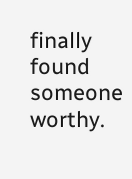finally found someone worthy.